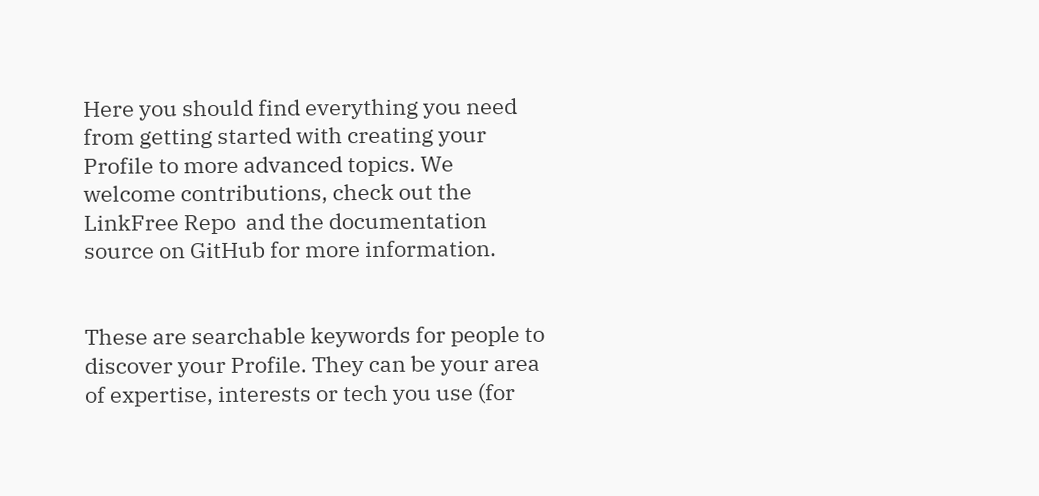Here you should find everything you need from getting started with creating your Profile to more advanced topics. We welcome contributions, check out the LinkFree Repo  and the documentation source on GitHub for more information.


These are searchable keywords for people to discover your Profile. They can be your area of expertise, interests or tech you use (for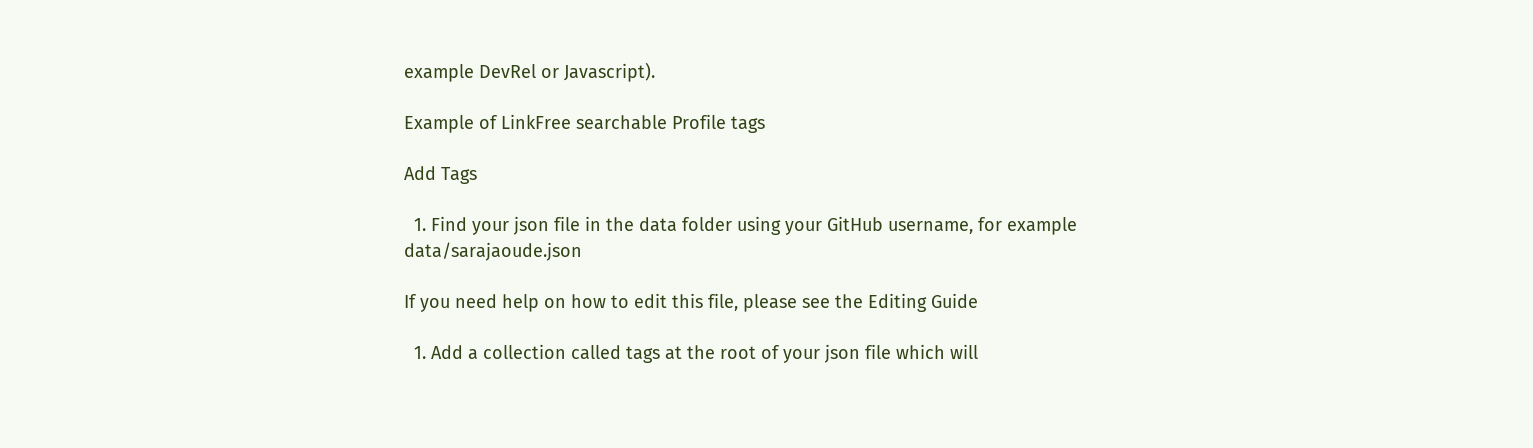example DevRel or Javascript).

Example of LinkFree searchable Profile tags

Add Tags

  1. Find your json file in the data folder using your GitHub username, for example data/sarajaoude.json

If you need help on how to edit this file, please see the Editing Guide

  1. Add a collection called tags at the root of your json file which will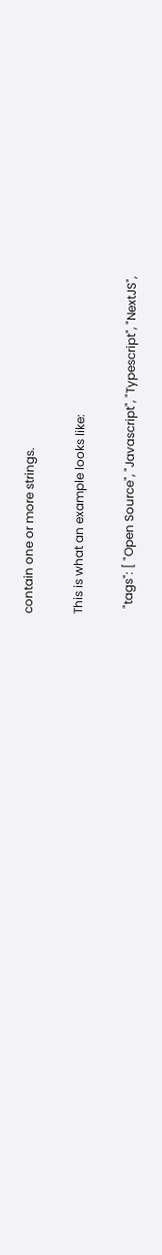contain one or more strings.

This is what an example looks like:

  "tags": [ "Open Source", "Javascript", "Typescript", "NextJS",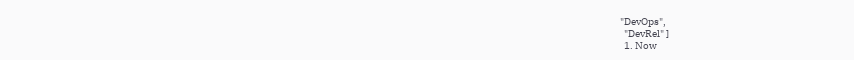"DevOps",
  "DevRel" ]
  1. Now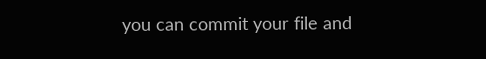you can commit your file and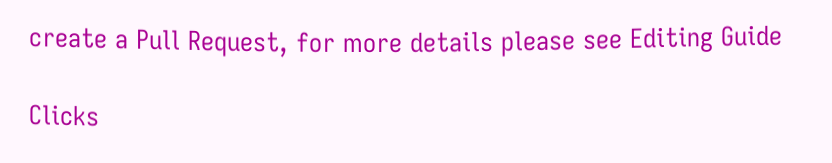create a Pull Request, for more details please see Editing Guide

Clicks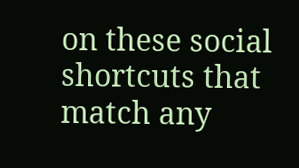on these social shortcuts that match any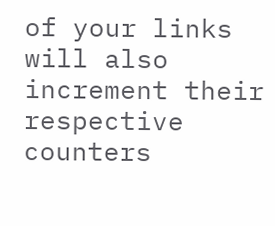of your links will also increment their respective counters